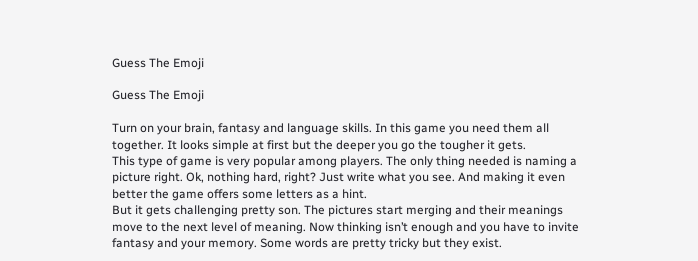Guess The Emoji

Guess The Emoji

Turn on your brain, fantasy and language skills. In this game you need them all together. It looks simple at first but the deeper you go the tougher it gets.
This type of game is very popular among players. The only thing needed is naming a picture right. Ok, nothing hard, right? Just write what you see. And making it even better the game offers some letters as a hint.
But it gets challenging pretty son. The pictures start merging and their meanings move to the next level of meaning. Now thinking isn’t enough and you have to invite fantasy and your memory. Some words are pretty tricky but they exist.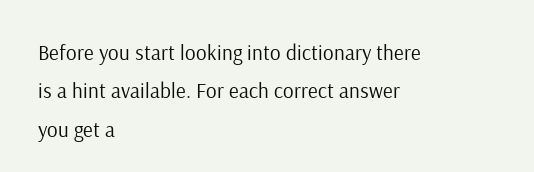Before you start looking into dictionary there is a hint available. For each correct answer you get a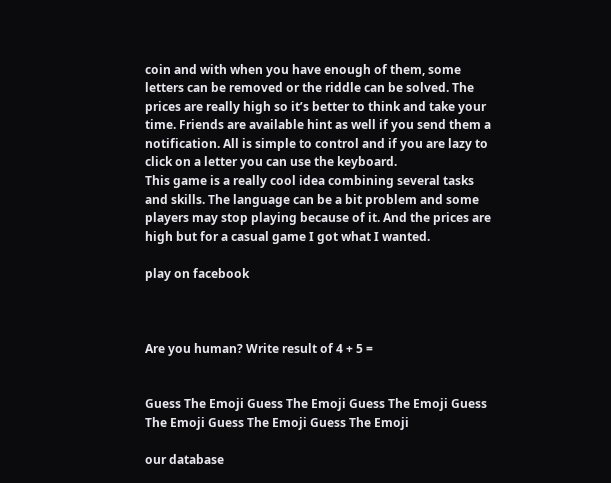coin and with when you have enough of them, some letters can be removed or the riddle can be solved. The prices are really high so it’s better to think and take your time. Friends are available hint as well if you send them a notification. All is simple to control and if you are lazy to click on a letter you can use the keyboard.
This game is a really cool idea combining several tasks and skills. The language can be a bit problem and some players may stop playing because of it. And the prices are high but for a casual game I got what I wanted.

play on facebook



Are you human? Write result of 4 + 5 =


Guess The Emoji Guess The Emoji Guess The Emoji Guess The Emoji Guess The Emoji Guess The Emoji

our database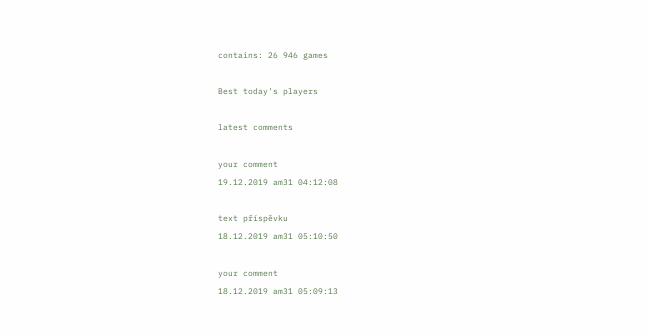contains: 26 946 games

Best today's players

latest comments

your comment
19.12.2019 am31 04:12:08

text příspěvku
18.12.2019 am31 05:10:50

your comment
18.12.2019 am31 05:09:13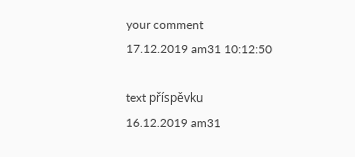your comment
17.12.2019 am31 10:12:50

text příspěvku
16.12.2019 am31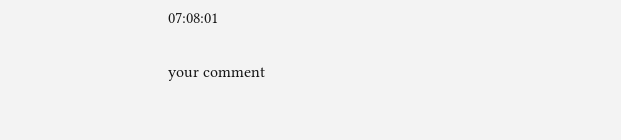07:08:01

your comment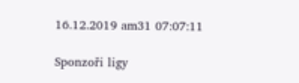16.12.2019 am31 07:07:11

Sponzoři ligy